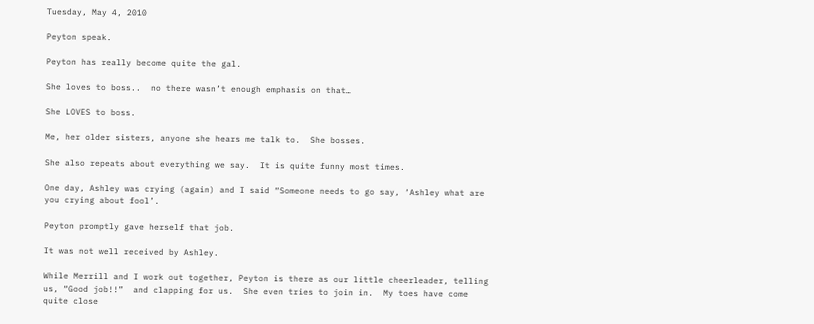Tuesday, May 4, 2010

Peyton speak.

Peyton has really become quite the gal.

She loves to boss..  no there wasn’t enough emphasis on that…

She LOVES to boss.

Me, her older sisters, anyone she hears me talk to.  She bosses.

She also repeats about everything we say.  It is quite funny most times.

One day, Ashley was crying (again) and I said “Someone needs to go say, ‘Ashley what are you crying about fool’.

Peyton promptly gave herself that job.

It was not well received by Ashley.

While Merrill and I work out together, Peyton is there as our little cheerleader, telling us, “Good job!!”  and clapping for us.  She even tries to join in.  My toes have come quite close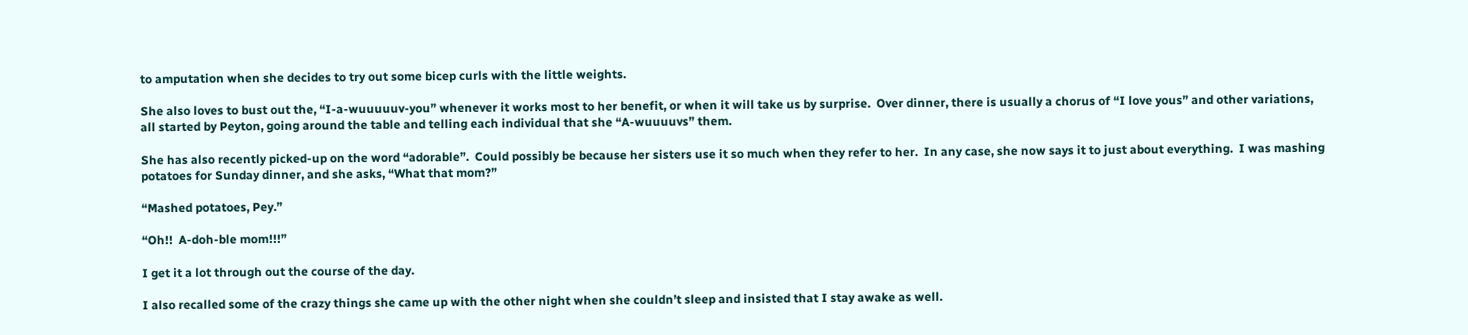to amputation when she decides to try out some bicep curls with the little weights.

She also loves to bust out the, “I-a-wuuuuuv-you” whenever it works most to her benefit, or when it will take us by surprise.  Over dinner, there is usually a chorus of “I love yous” and other variations, all started by Peyton, going around the table and telling each individual that she “A-wuuuuvs” them.

She has also recently picked-up on the word “adorable”.  Could possibly be because her sisters use it so much when they refer to her.  In any case, she now says it to just about everything.  I was mashing potatoes for Sunday dinner, and she asks, “What that mom?”

“Mashed potatoes, Pey.”

“Oh!!  A-doh-ble mom!!!”

I get it a lot through out the course of the day.

I also recalled some of the crazy things she came up with the other night when she couldn’t sleep and insisted that I stay awake as well.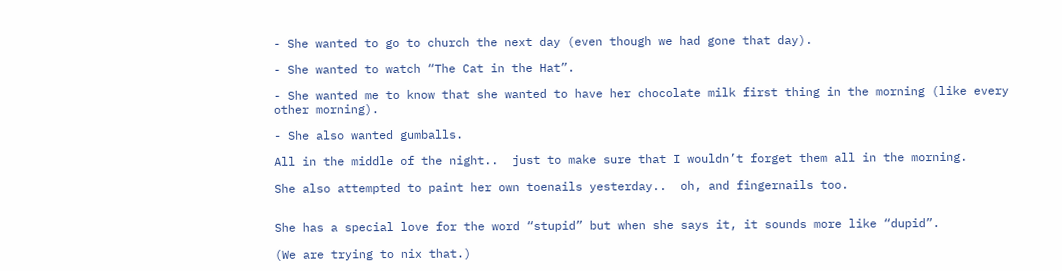- She wanted to go to church the next day (even though we had gone that day).

- She wanted to watch “The Cat in the Hat”.

- She wanted me to know that she wanted to have her chocolate milk first thing in the morning (like every other morning).

- She also wanted gumballs.

All in the middle of the night..  just to make sure that I wouldn’t forget them all in the morning.

She also attempted to paint her own toenails yesterday..  oh, and fingernails too.


She has a special love for the word “stupid” but when she says it, it sounds more like “dupid”.

(We are trying to nix that.)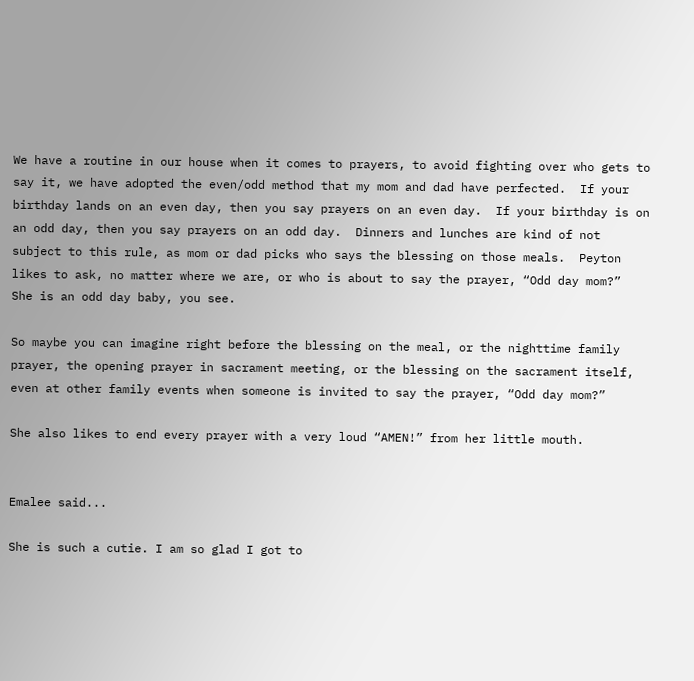We have a routine in our house when it comes to prayers, to avoid fighting over who gets to say it, we have adopted the even/odd method that my mom and dad have perfected.  If your birthday lands on an even day, then you say prayers on an even day.  If your birthday is on an odd day, then you say prayers on an odd day.  Dinners and lunches are kind of not subject to this rule, as mom or dad picks who says the blessing on those meals.  Peyton likes to ask, no matter where we are, or who is about to say the prayer, “Odd day mom?”  She is an odd day baby, you see.

So maybe you can imagine right before the blessing on the meal, or the nighttime family prayer, the opening prayer in sacrament meeting, or the blessing on the sacrament itself, even at other family events when someone is invited to say the prayer, “Odd day mom?”

She also likes to end every prayer with a very loud “AMEN!” from her little mouth.


Emalee said...

She is such a cutie. I am so glad I got to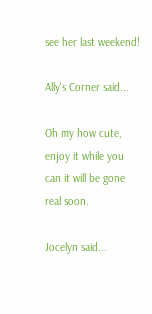see her last weekend!

Ally's Corner said...

Oh my how cute, enjoy it while you can it will be gone real soon.

Jocelyn said...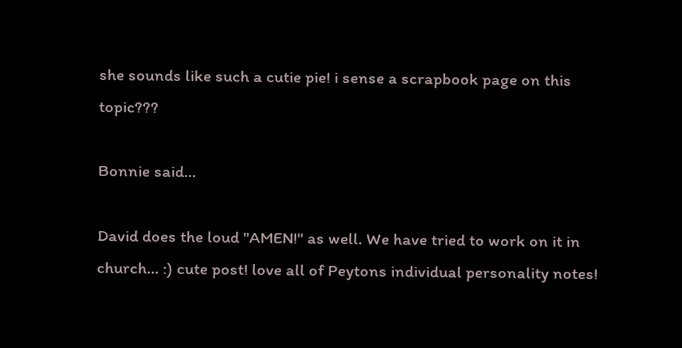she sounds like such a cutie pie! i sense a scrapbook page on this topic???

Bonnie said...

David does the loud "AMEN!" as well. We have tried to work on it in church... :) cute post! love all of Peytons individual personality notes!